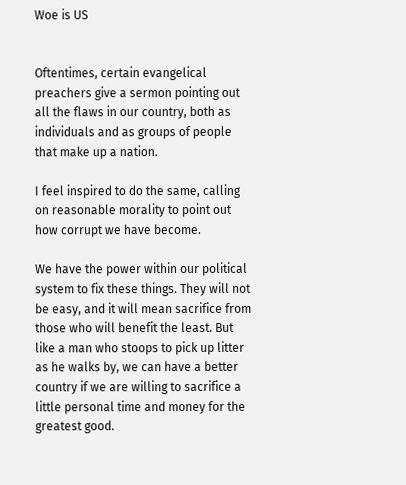Woe is US


Oftentimes, certain evangelical preachers give a sermon pointing out all the flaws in our country, both as individuals and as groups of people that make up a nation.

I feel inspired to do the same, calling on reasonable morality to point out how corrupt we have become.

We have the power within our political system to fix these things. They will not be easy, and it will mean sacrifice from those who will benefit the least. But like a man who stoops to pick up litter as he walks by, we can have a better country if we are willing to sacrifice a little personal time and money for the greatest good.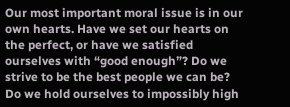Our most important moral issue is in our own hearts. Have we set our hearts on the perfect, or have we satisfied ourselves with “good enough”? Do we strive to be the best people we can be? Do we hold ourselves to impossibly high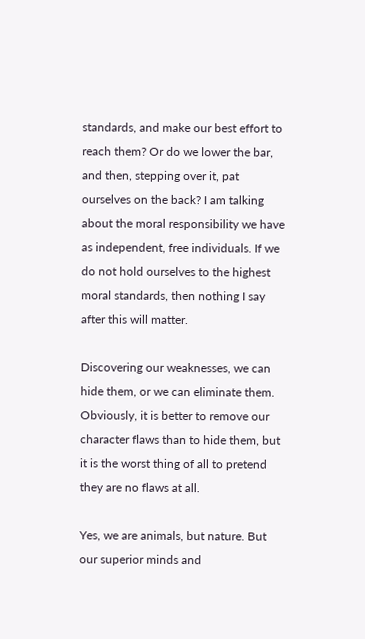standards, and make our best effort to reach them? Or do we lower the bar, and then, stepping over it, pat ourselves on the back? I am talking about the moral responsibility we have as independent, free individuals. If we do not hold ourselves to the highest moral standards, then nothing I say after this will matter.

Discovering our weaknesses, we can hide them, or we can eliminate them. Obviously, it is better to remove our character flaws than to hide them, but it is the worst thing of all to pretend they are no flaws at all.

Yes, we are animals, but nature. But our superior minds and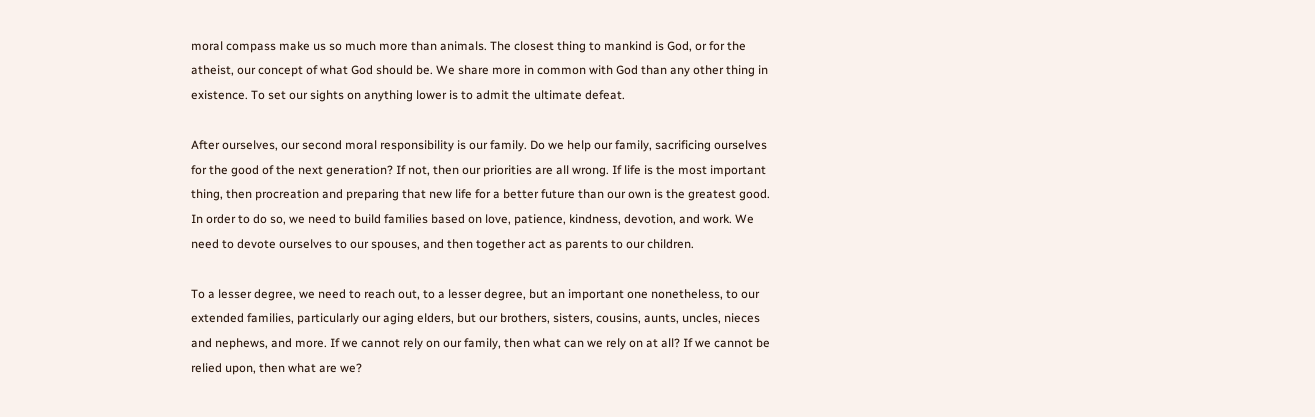moral compass make us so much more than animals. The closest thing to mankind is God, or for the atheist, our concept of what God should be. We share more in common with God than any other thing in existence. To set our sights on anything lower is to admit the ultimate defeat.

After ourselves, our second moral responsibility is our family. Do we help our family, sacrificing ourselves for the good of the next generation? If not, then our priorities are all wrong. If life is the most important thing, then procreation and preparing that new life for a better future than our own is the greatest good. In order to do so, we need to build families based on love, patience, kindness, devotion, and work. We need to devote ourselves to our spouses, and then together act as parents to our children.

To a lesser degree, we need to reach out, to a lesser degree, but an important one nonetheless, to our extended families, particularly our aging elders, but our brothers, sisters, cousins, aunts, uncles, nieces and nephews, and more. If we cannot rely on our family, then what can we rely on at all? If we cannot be relied upon, then what are we?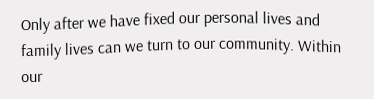Only after we have fixed our personal lives and family lives can we turn to our community. Within our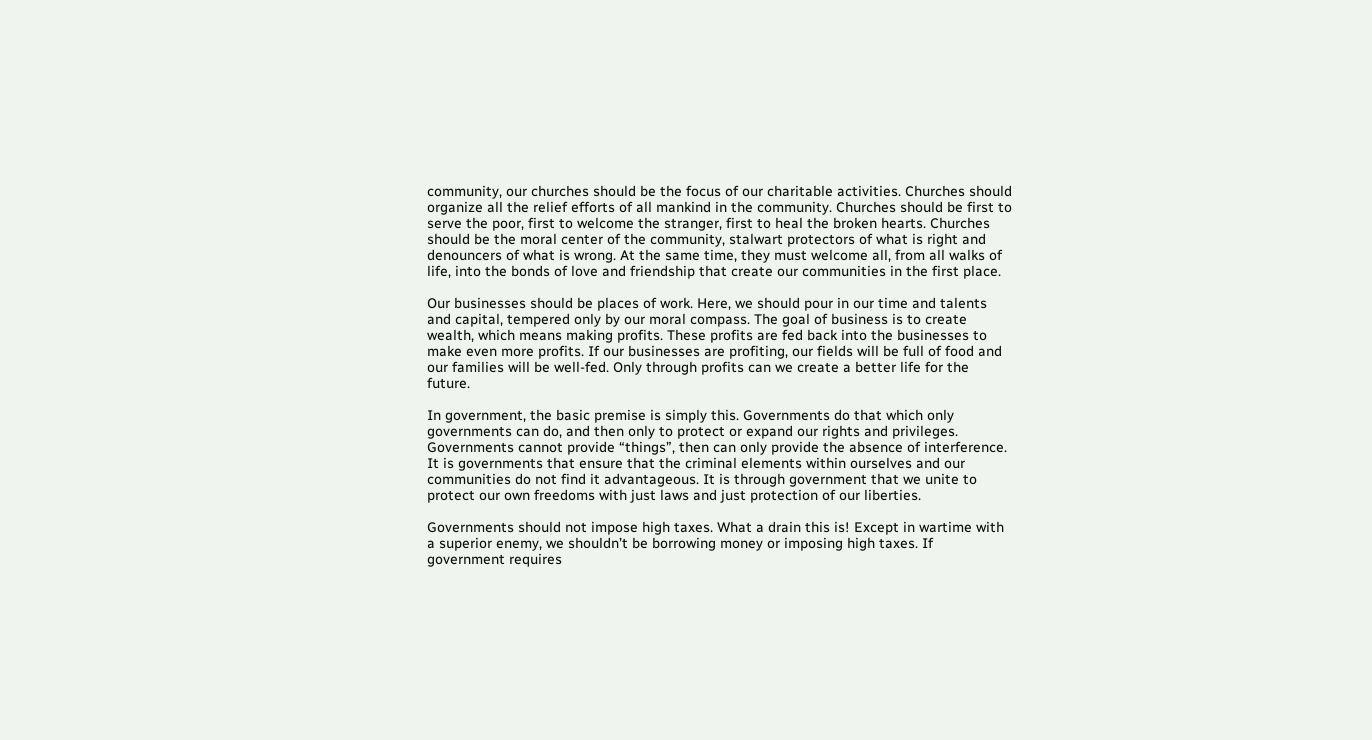community, our churches should be the focus of our charitable activities. Churches should organize all the relief efforts of all mankind in the community. Churches should be first to serve the poor, first to welcome the stranger, first to heal the broken hearts. Churches should be the moral center of the community, stalwart protectors of what is right and denouncers of what is wrong. At the same time, they must welcome all, from all walks of life, into the bonds of love and friendship that create our communities in the first place.

Our businesses should be places of work. Here, we should pour in our time and talents and capital, tempered only by our moral compass. The goal of business is to create wealth, which means making profits. These profits are fed back into the businesses to make even more profits. If our businesses are profiting, our fields will be full of food and our families will be well-fed. Only through profits can we create a better life for the future.

In government, the basic premise is simply this. Governments do that which only governments can do, and then only to protect or expand our rights and privileges. Governments cannot provide “things”, then can only provide the absence of interference. It is governments that ensure that the criminal elements within ourselves and our communities do not find it advantageous. It is through government that we unite to protect our own freedoms with just laws and just protection of our liberties.

Governments should not impose high taxes. What a drain this is! Except in wartime with a superior enemy, we shouldn’t be borrowing money or imposing high taxes. If government requires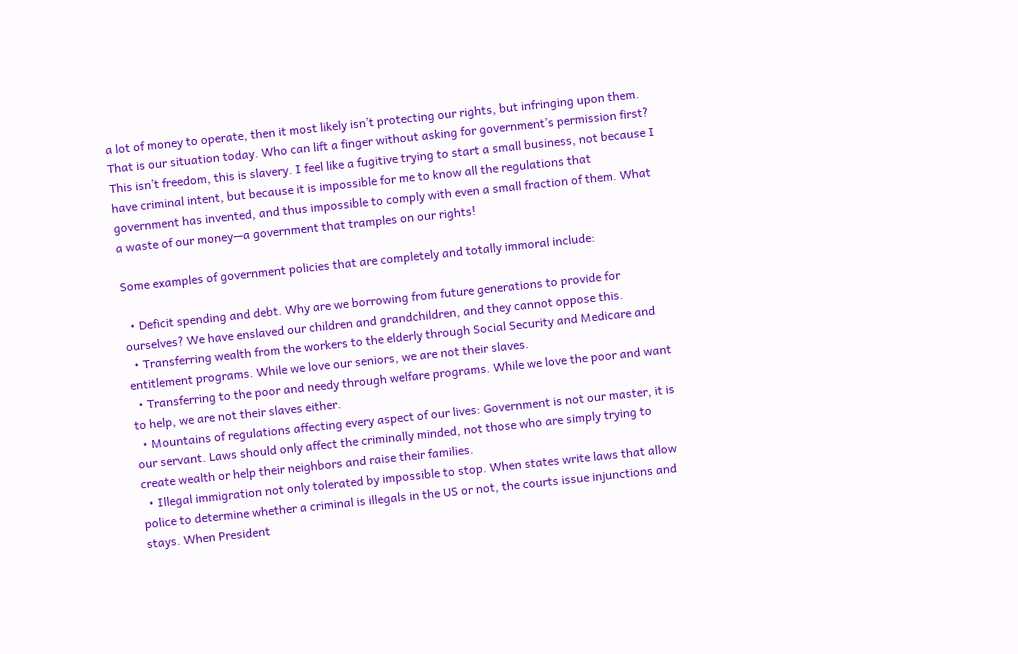a lot of money to operate, then it most likely isn’t protecting our rights, but infringing upon them. That is our situation today. Who can lift a finger without asking for government’s permission first? This isn’t freedom, this is slavery. I feel like a fugitive trying to start a small business, not because I have criminal intent, but because it is impossible for me to know all the regulations that government has invented, and thus impossible to comply with even a small fraction of them. What a waste of our money—a government that tramples on our rights!

Some examples of government policies that are completely and totally immoral include:

  • Deficit spending and debt. Why are we borrowing from future generations to provide for ourselves? We have enslaved our children and grandchildren, and they cannot oppose this.
  • Transferring wealth from the workers to the elderly through Social Security and Medicare and entitlement programs. While we love our seniors, we are not their slaves.
  • Transferring to the poor and needy through welfare programs. While we love the poor and want to help, we are not their slaves either.
  • Mountains of regulations affecting every aspect of our lives: Government is not our master, it is our servant. Laws should only affect the criminally minded, not those who are simply trying to create wealth or help their neighbors and raise their families.
  • Illegal immigration not only tolerated by impossible to stop. When states write laws that allow police to determine whether a criminal is illegals in the US or not, the courts issue injunctions and stays. When President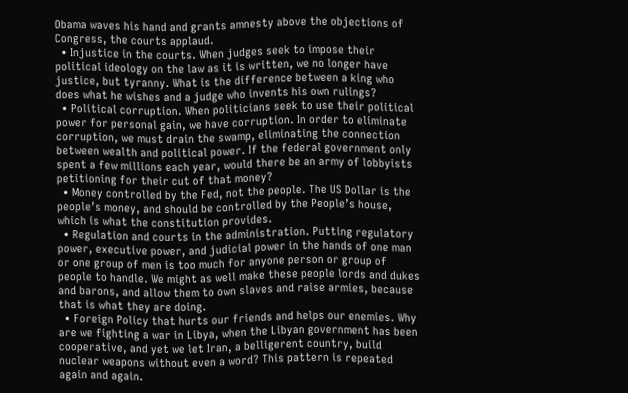Obama waves his hand and grants amnesty above the objections of Congress, the courts applaud.
  • Injustice in the courts. When judges seek to impose their political ideology on the law as it is written, we no longer have justice, but tyranny. What is the difference between a king who does what he wishes and a judge who invents his own rulings?
  • Political corruption. When politicians seek to use their political power for personal gain, we have corruption. In order to eliminate corruption, we must drain the swamp, eliminating the connection between wealth and political power. If the federal government only spent a few millions each year, would there be an army of lobbyists petitioning for their cut of that money?
  • Money controlled by the Fed, not the people. The US Dollar is the people’s money, and should be controlled by the People’s house, which is what the constitution provides.
  • Regulation and courts in the administration. Putting regulatory power, executive power, and judicial power in the hands of one man or one group of men is too much for anyone person or group of people to handle. We might as well make these people lords and dukes and barons, and allow them to own slaves and raise armies, because that is what they are doing.
  • Foreign Policy that hurts our friends and helps our enemies. Why are we fighting a war in Libya, when the Libyan government has been cooperative, and yet we let Iran, a belligerent country, build nuclear weapons without even a word? This pattern is repeated again and again.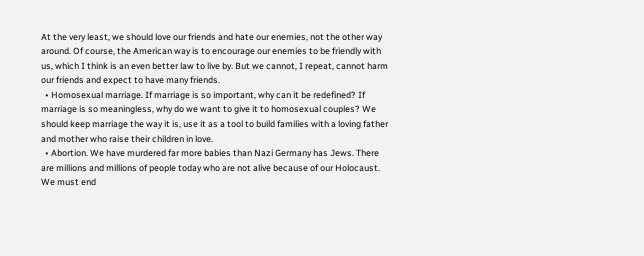At the very least, we should love our friends and hate our enemies, not the other way around. Of course, the American way is to encourage our enemies to be friendly with us, which I think is an even better law to live by. But we cannot, I repeat, cannot harm our friends and expect to have many friends.
  • Homosexual marriage. If marriage is so important, why can it be redefined? If marriage is so meaningless, why do we want to give it to homosexual couples? We should keep marriage the way it is, use it as a tool to build families with a loving father and mother who raise their children in love.
  • Abortion. We have murdered far more babies than Nazi Germany has Jews. There are millions and millions of people today who are not alive because of our Holocaust. We must end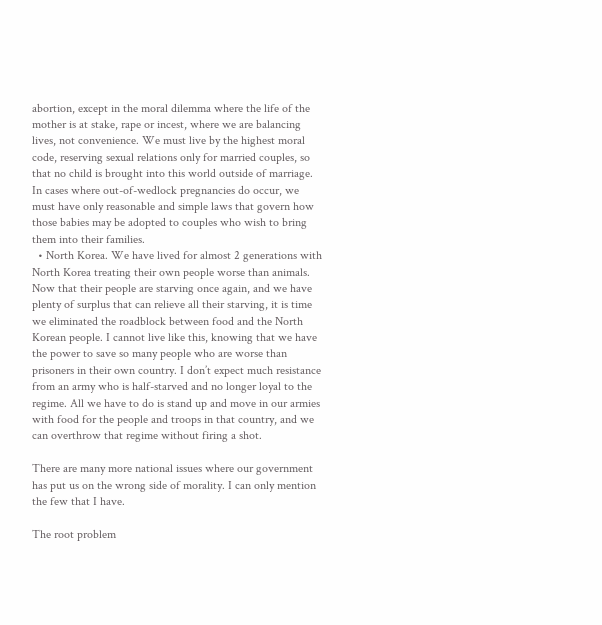abortion, except in the moral dilemma where the life of the mother is at stake, rape or incest, where we are balancing lives, not convenience. We must live by the highest moral code, reserving sexual relations only for married couples, so that no child is brought into this world outside of marriage. In cases where out-of-wedlock pregnancies do occur, we must have only reasonable and simple laws that govern how those babies may be adopted to couples who wish to bring them into their families.
  • North Korea. We have lived for almost 2 generations with North Korea treating their own people worse than animals. Now that their people are starving once again, and we have plenty of surplus that can relieve all their starving, it is time we eliminated the roadblock between food and the North Korean people. I cannot live like this, knowing that we have the power to save so many people who are worse than prisoners in their own country. I don’t expect much resistance from an army who is half-starved and no longer loyal to the regime. All we have to do is stand up and move in our armies with food for the people and troops in that country, and we can overthrow that regime without firing a shot.

There are many more national issues where our government has put us on the wrong side of morality. I can only mention the few that I have.

The root problem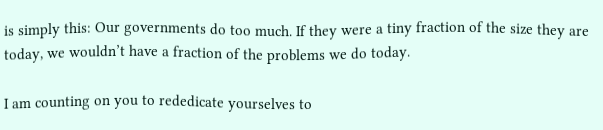is simply this: Our governments do too much. If they were a tiny fraction of the size they are today, we wouldn’t have a fraction of the problems we do today.

I am counting on you to rededicate yourselves to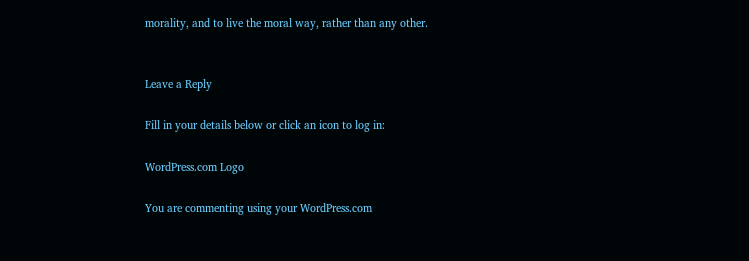morality, and to live the moral way, rather than any other.


Leave a Reply

Fill in your details below or click an icon to log in:

WordPress.com Logo

You are commenting using your WordPress.com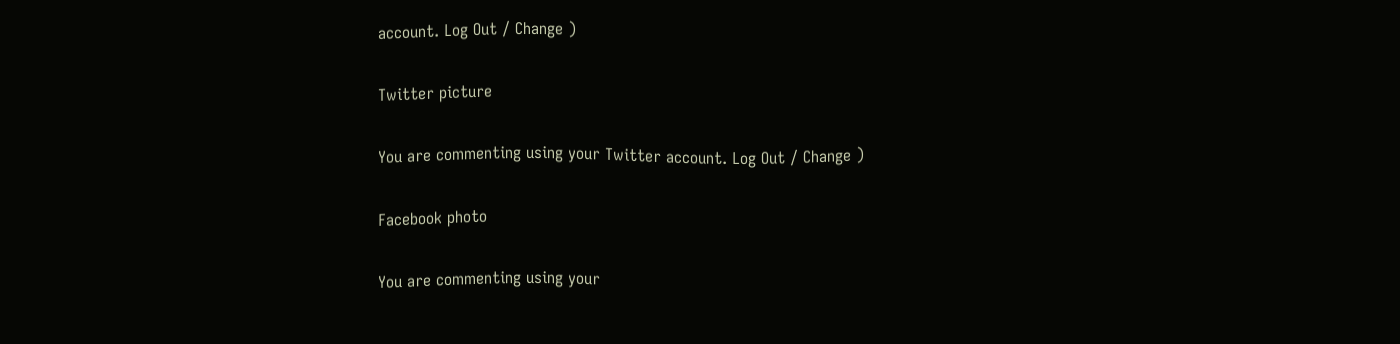account. Log Out / Change )

Twitter picture

You are commenting using your Twitter account. Log Out / Change )

Facebook photo

You are commenting using your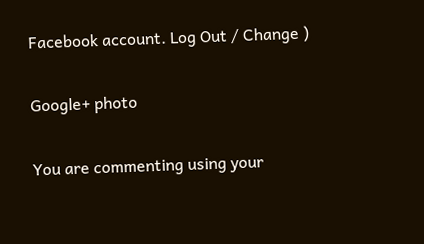Facebook account. Log Out / Change )

Google+ photo

You are commenting using your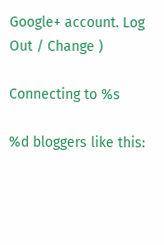Google+ account. Log Out / Change )

Connecting to %s

%d bloggers like this: